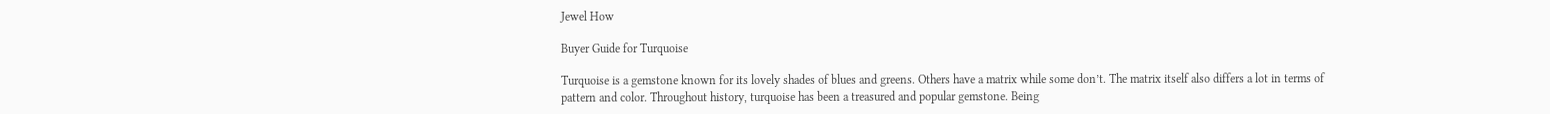Jewel How

Buyer Guide for Turquoise

Turquoise is a gemstone known for its lovely shades of blues and greens. Others have a matrix while some don’t. The matrix itself also differs a lot in terms of pattern and color. Throughout history, turquoise has been a treasured and popular gemstone. Being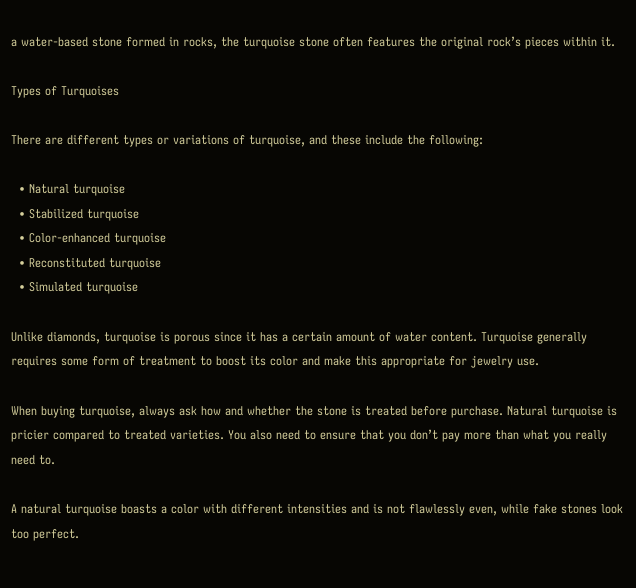a water-based stone formed in rocks, the turquoise stone often features the original rock’s pieces within it.

Types of Turquoises

There are different types or variations of turquoise, and these include the following:

  • Natural turquoise
  • Stabilized turquoise
  • Color-enhanced turquoise
  • Reconstituted turquoise
  • Simulated turquoise

Unlike diamonds, turquoise is porous since it has a certain amount of water content. Turquoise generally requires some form of treatment to boost its color and make this appropriate for jewelry use.

When buying turquoise, always ask how and whether the stone is treated before purchase. Natural turquoise is pricier compared to treated varieties. You also need to ensure that you don’t pay more than what you really need to.

A natural turquoise boasts a color with different intensities and is not flawlessly even, while fake stones look too perfect.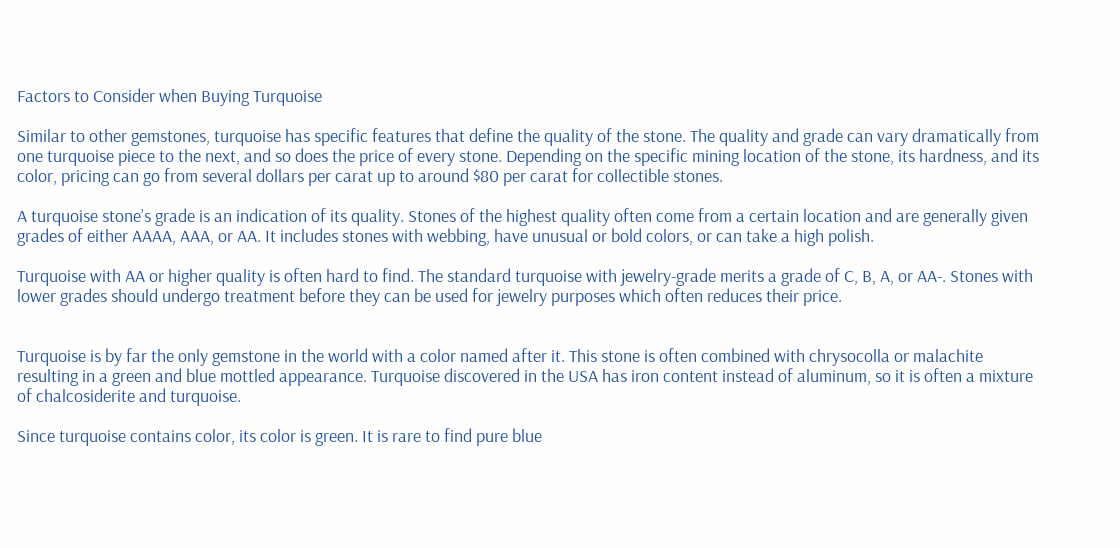Factors to Consider when Buying Turquoise

Similar to other gemstones, turquoise has specific features that define the quality of the stone. The quality and grade can vary dramatically from one turquoise piece to the next, and so does the price of every stone. Depending on the specific mining location of the stone, its hardness, and its color, pricing can go from several dollars per carat up to around $80 per carat for collectible stones.

A turquoise stone’s grade is an indication of its quality. Stones of the highest quality often come from a certain location and are generally given grades of either AAAA, AAA, or AA. It includes stones with webbing, have unusual or bold colors, or can take a high polish.

Turquoise with AA or higher quality is often hard to find. The standard turquoise with jewelry-grade merits a grade of C, B, A, or AA-. Stones with lower grades should undergo treatment before they can be used for jewelry purposes which often reduces their price.


Turquoise is by far the only gemstone in the world with a color named after it. This stone is often combined with chrysocolla or malachite resulting in a green and blue mottled appearance. Turquoise discovered in the USA has iron content instead of aluminum, so it is often a mixture of chalcosiderite and turquoise.

Since turquoise contains color, its color is green. It is rare to find pure blue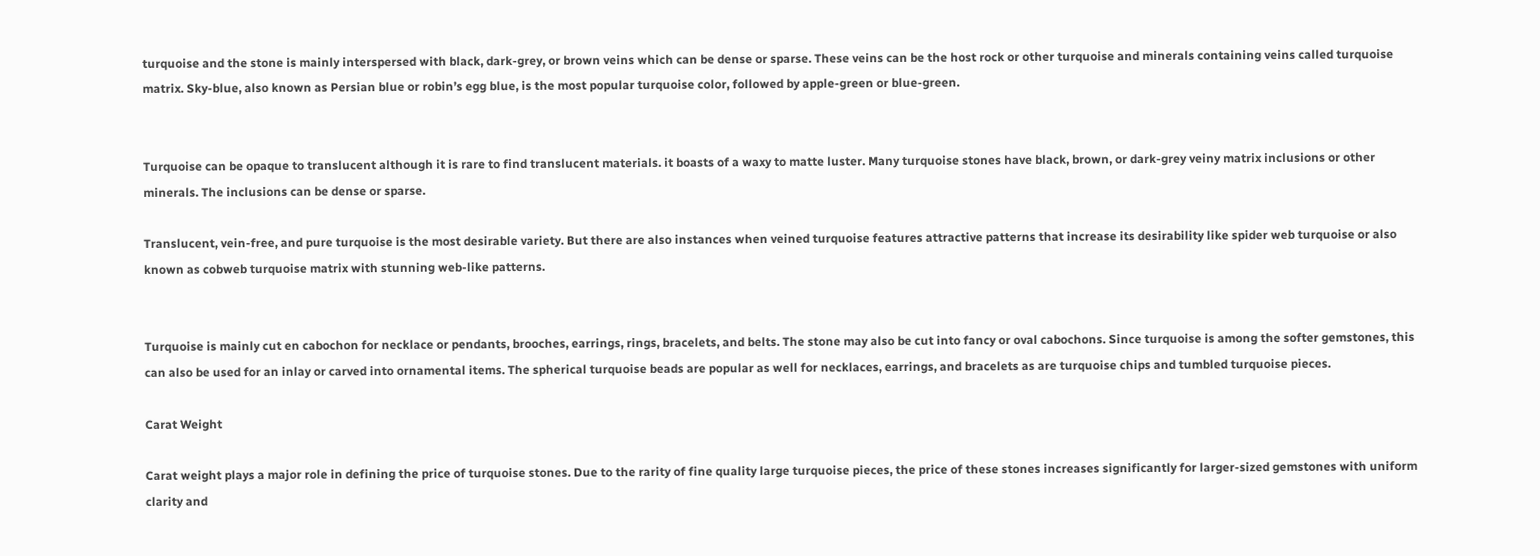turquoise and the stone is mainly interspersed with black, dark-grey, or brown veins which can be dense or sparse. These veins can be the host rock or other turquoise and minerals containing veins called turquoise matrix. Sky-blue, also known as Persian blue or robin’s egg blue, is the most popular turquoise color, followed by apple-green or blue-green.


Turquoise can be opaque to translucent although it is rare to find translucent materials. it boasts of a waxy to matte luster. Many turquoise stones have black, brown, or dark-grey veiny matrix inclusions or other minerals. The inclusions can be dense or sparse.

Translucent, vein-free, and pure turquoise is the most desirable variety. But there are also instances when veined turquoise features attractive patterns that increase its desirability like spider web turquoise or also known as cobweb turquoise matrix with stunning web-like patterns.


Turquoise is mainly cut en cabochon for necklace or pendants, brooches, earrings, rings, bracelets, and belts. The stone may also be cut into fancy or oval cabochons. Since turquoise is among the softer gemstones, this can also be used for an inlay or carved into ornamental items. The spherical turquoise beads are popular as well for necklaces, earrings, and bracelets as are turquoise chips and tumbled turquoise pieces.

Carat Weight

Carat weight plays a major role in defining the price of turquoise stones. Due to the rarity of fine quality large turquoise pieces, the price of these stones increases significantly for larger-sized gemstones with uniform clarity and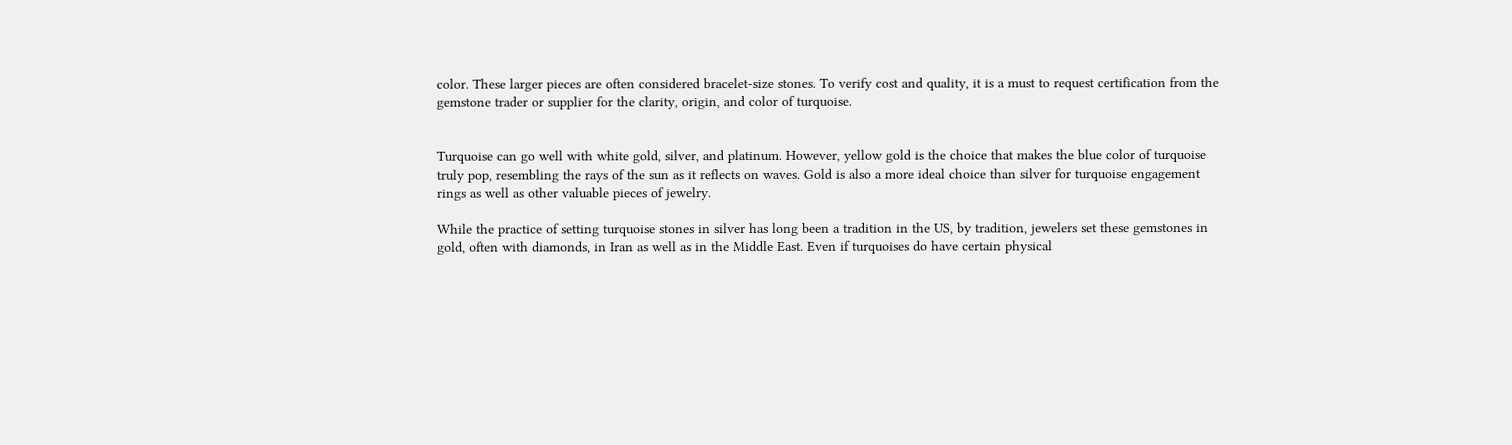color. These larger pieces are often considered bracelet-size stones. To verify cost and quality, it is a must to request certification from the gemstone trader or supplier for the clarity, origin, and color of turquoise.


Turquoise can go well with white gold, silver, and platinum. However, yellow gold is the choice that makes the blue color of turquoise truly pop, resembling the rays of the sun as it reflects on waves. Gold is also a more ideal choice than silver for turquoise engagement rings as well as other valuable pieces of jewelry.

While the practice of setting turquoise stones in silver has long been a tradition in the US, by tradition, jewelers set these gemstones in gold, often with diamonds, in Iran as well as in the Middle East. Even if turquoises do have certain physical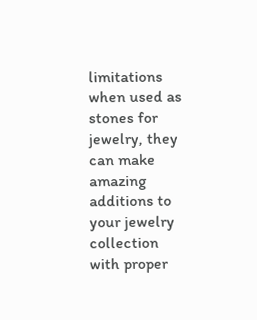limitations when used as stones for jewelry, they can make amazing additions to your jewelry collection with proper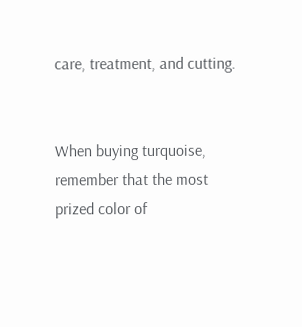care, treatment, and cutting.


When buying turquoise, remember that the most prized color of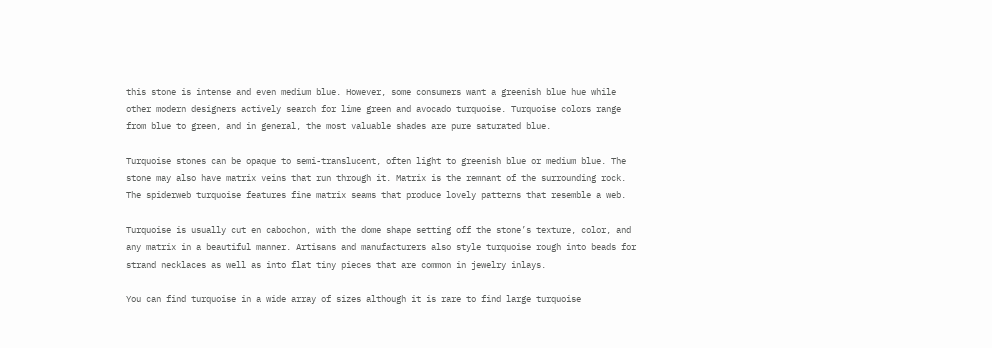this stone is intense and even medium blue. However, some consumers want a greenish blue hue while other modern designers actively search for lime green and avocado turquoise. Turquoise colors range from blue to green, and in general, the most valuable shades are pure saturated blue.

Turquoise stones can be opaque to semi-translucent, often light to greenish blue or medium blue. The stone may also have matrix veins that run through it. Matrix is the remnant of the surrounding rock. The spiderweb turquoise features fine matrix seams that produce lovely patterns that resemble a web.

Turquoise is usually cut en cabochon, with the dome shape setting off the stone’s texture, color, and any matrix in a beautiful manner. Artisans and manufacturers also style turquoise rough into beads for strand necklaces as well as into flat tiny pieces that are common in jewelry inlays.

You can find turquoise in a wide array of sizes although it is rare to find large turquoise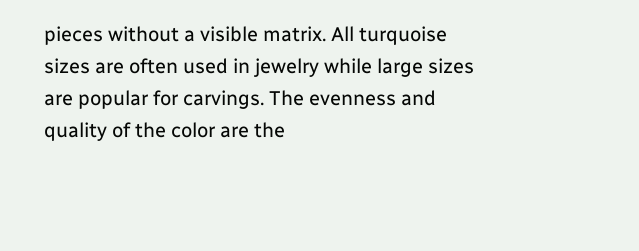pieces without a visible matrix. All turquoise sizes are often used in jewelry while large sizes are popular for carvings. The evenness and quality of the color are the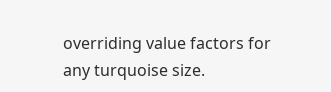overriding value factors for any turquoise size.